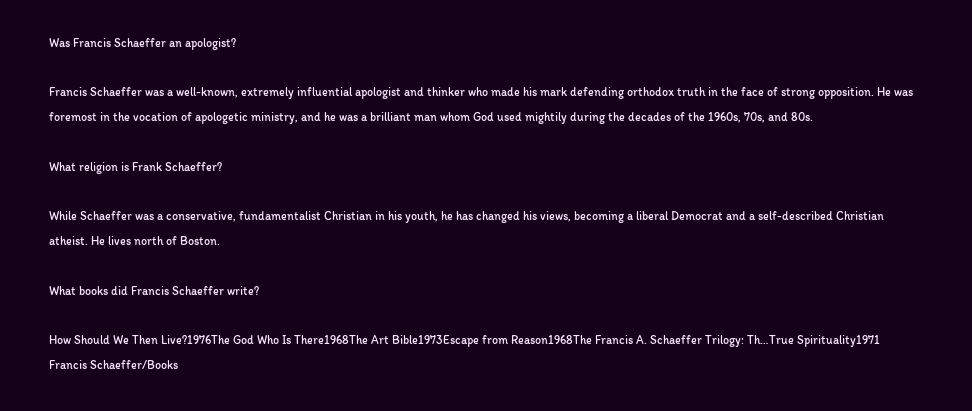Was Francis Schaeffer an apologist?

Francis Schaeffer was a well-known, extremely influential apologist and thinker who made his mark defending orthodox truth in the face of strong opposition. He was foremost in the vocation of apologetic ministry, and he was a brilliant man whom God used mightily during the decades of the 1960s, 70s, and 80s.

What religion is Frank Schaeffer?

While Schaeffer was a conservative, fundamentalist Christian in his youth, he has changed his views, becoming a liberal Democrat and a self-described Christian atheist. He lives north of Boston.

What books did Francis Schaeffer write?

How Should We Then Live?1976The God Who Is There1968The Art Bible1973Escape from Reason1968The Francis A. Schaeffer Trilogy: Th…True Spirituality1971
Francis Schaeffer/Books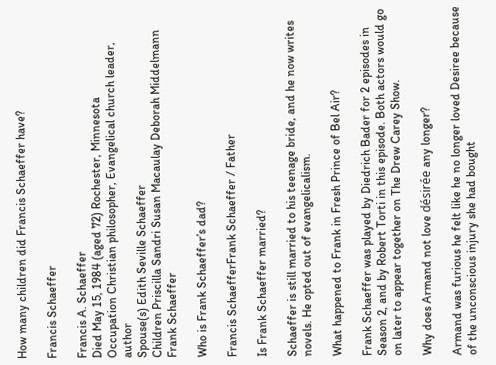How many children did Francis Schaeffer have?

Francis Schaeffer

Francis A. Schaeffer
Died May 15, 1984 (aged 72) Rochester, Minnesota
Occupation Christian philosopher, Evangelical church leader, author
Spouse(s) Edith Seville Schaeffer
Children Priscilla Sandri Susan Macaulay Deborah Middelmann Frank Schaeffer

Who is Frank Schaeffer’s dad?

Francis SchaefferFrank Schaeffer / Father

Is Frank Schaeffer married?

Schaeffer is still married to his teenage bride, and he now writes novels. He opted out of evangelicalism.

What happened to Frank in Fresh Prince of Bel Air?

Frank Schaeffer was played by Diedrich Bader for 2 episodes in Season 2, and by Robert Torti in this episode. Both actors would go on later to appear together on The Drew Carey Show.

Why does Armand not love désirée any longer?

Armand was furious he felt like he no longer loved Desiree because of the unconscious injury she had bought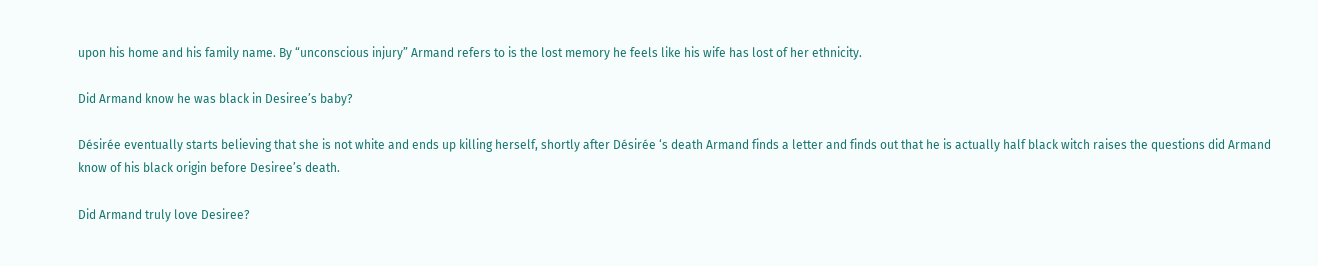upon his home and his family name. By “unconscious injury” Armand refers to is the lost memory he feels like his wife has lost of her ethnicity.

Did Armand know he was black in Desiree’s baby?

Désirée eventually starts believing that she is not white and ends up killing herself, shortly after Désirée ‘s death Armand finds a letter and finds out that he is actually half black witch raises the questions did Armand know of his black origin before Desiree’s death.

Did Armand truly love Desiree?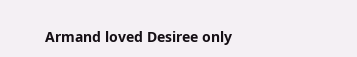Armand loved Desiree only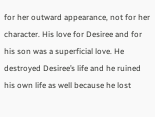for her outward appearance, not for her character. His love for Desiree and for his son was a superficial love. He destroyed Desiree’s life and he ruined his own life as well because he lost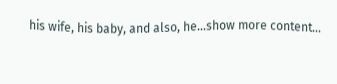his wife, his baby, and also, he…show more content…